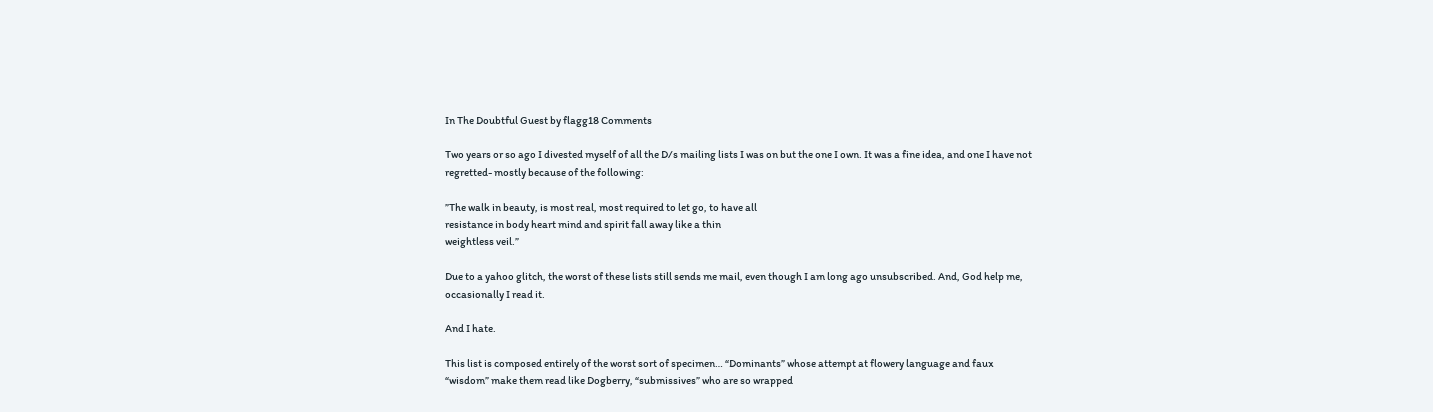In The Doubtful Guest by flagg18 Comments

Two years or so ago I divested myself of all the D/s mailing lists I was on but the one I own. It was a fine idea, and one I have not regretted- mostly because of the following:

”The walk in beauty, is most real, most required to let go, to have all
resistance in body heart mind and spirit fall away like a thin
weightless veil.”

Due to a yahoo glitch, the worst of these lists still sends me mail, even though I am long ago unsubscribed. And, God help me, occasionally I read it.

And I hate.

This list is composed entirely of the worst sort of specimen… “Dominants” whose attempt at flowery language and faux “wisdom” make them read like Dogberry, “submissives” who are so wrapped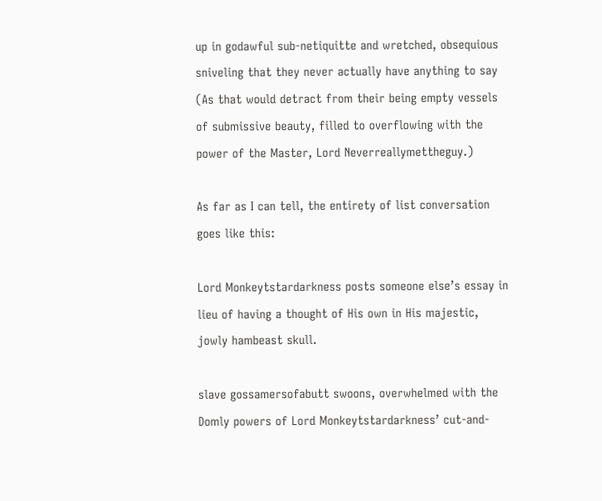up in godawful sub-netiquitte and wretched, obsequious sniveling that they never actually have anything to say (As that would detract from their being empty vessels of submissive beauty, filled to overflowing with the power of the Master, Lord Neverreallymettheguy.)

As far as I can tell, the entirety of list conversation goes like this:

Lord Monkeytstardarkness posts someone else’s essay in lieu of having a thought of His own in His majestic, jowly hambeast skull.

slave gossamersofabutt swoons, overwhelmed with the Domly powers of Lord Monkeytstardarkness’ cut-and-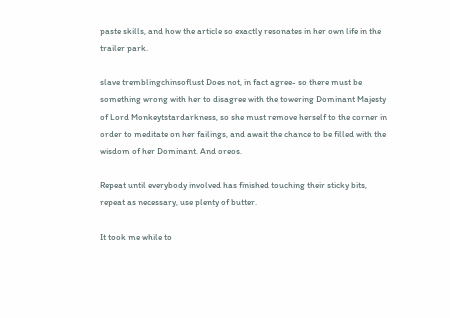paste skills, and how the article so exactly resonates in her own life in the trailer park.

slave tremblingchinsoflust Does not, in fact agree- so there must be something wrong with her to disagree with the towering Dominant Majesty of Lord Monkeytstardarkness, so she must remove herself to the corner in order to meditate on her failings, and await the chance to be filled with the wisdom of her Dominant. And oreos.

Repeat until everybody involved has finished touching their sticky bits, repeat as necessary, use plenty of butter.

It took me while to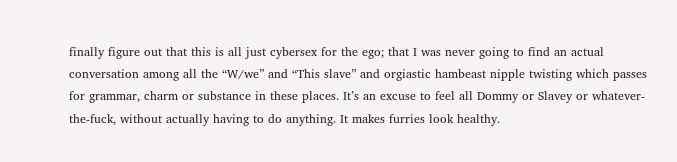finally figure out that this is all just cybersex for the ego; that I was never going to find an actual conversation among all the “W/we” and “This slave” and orgiastic hambeast nipple twisting which passes for grammar, charm or substance in these places. It’s an excuse to feel all Dommy or Slavey or whatever-the-fuck, without actually having to do anything. It makes furries look healthy.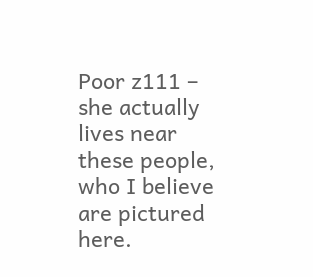Poor z111 – she actually lives near these people, who I believe are pictured here.